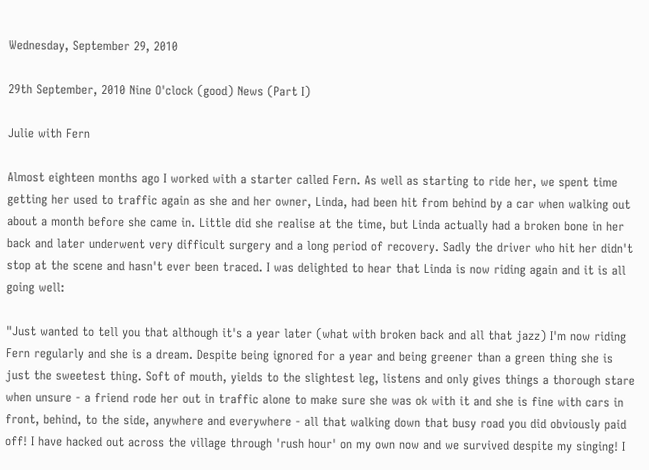Wednesday, September 29, 2010

29th September, 2010 Nine O'clock (good) News (Part I)

Julie with Fern

Almost eighteen months ago I worked with a starter called Fern. As well as starting to ride her, we spent time getting her used to traffic again as she and her owner, Linda, had been hit from behind by a car when walking out about a month before she came in. Little did she realise at the time, but Linda actually had a broken bone in her back and later underwent very difficult surgery and a long period of recovery. Sadly the driver who hit her didn't stop at the scene and hasn't ever been traced. I was delighted to hear that Linda is now riding again and it is all going well:

"Just wanted to tell you that although it's a year later (what with broken back and all that jazz) I'm now riding Fern regularly and she is a dream. Despite being ignored for a year and being greener than a green thing she is just the sweetest thing. Soft of mouth, yields to the slightest leg, listens and only gives things a thorough stare when unsure - a friend rode her out in traffic alone to make sure she was ok with it and she is fine with cars in front, behind, to the side, anywhere and everywhere - all that walking down that busy road you did obviously paid off! I have hacked out across the village through 'rush hour' on my own now and we survived despite my singing! I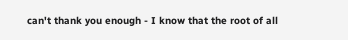can't thank you enough - I know that the root of all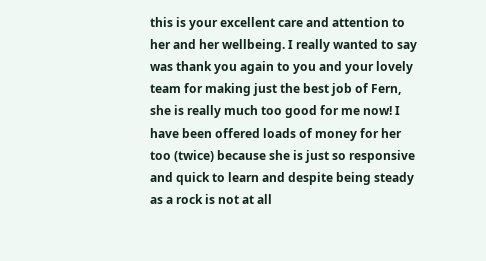this is your excellent care and attention to her and her wellbeing. I really wanted to say was thank you again to you and your lovely team for making just the best job of Fern, she is really much too good for me now! I have been offered loads of money for her too (twice) because she is just so responsive and quick to learn and despite being steady as a rock is not at all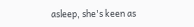asleep, she's keen as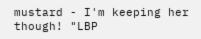mustard - I'm keeping her though! "LBP